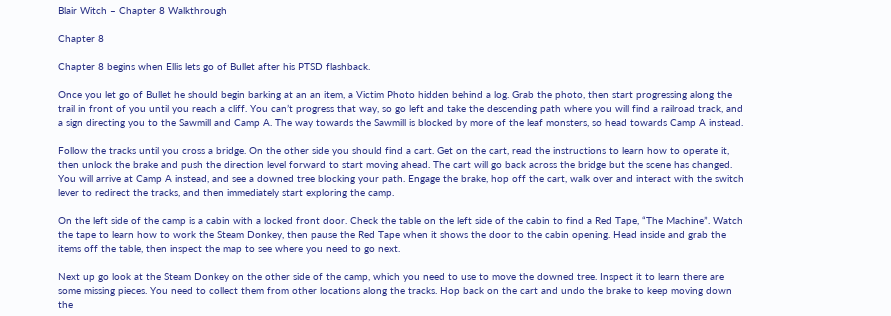Blair Witch – Chapter 8 Walkthrough

Chapter 8

Chapter 8 begins when Ellis lets go of Bullet after his PTSD flashback.

Once you let go of Bullet he should begin barking at an an item, a Victim Photo hidden behind a log. Grab the photo, then start progressing along the trail in front of you until you reach a cliff. You can’t progress that way, so go left and take the descending path where you will find a railroad track, and a sign directing you to the Sawmill and Camp A. The way towards the Sawmill is blocked by more of the leaf monsters, so head towards Camp A instead.

Follow the tracks until you cross a bridge. On the other side you should find a cart. Get on the cart, read the instructions to learn how to operate it, then unlock the brake and push the direction level forward to start moving ahead. The cart will go back across the bridge but the scene has changed. You will arrive at Camp A instead, and see a downed tree blocking your path. Engage the brake, hop off the cart, walk over and interact with the switch lever to redirect the tracks, and then immediately start exploring the camp.

On the left side of the camp is a cabin with a locked front door. Check the table on the left side of the cabin to find a Red Tape, “The Machine”. Watch the tape to learn how to work the Steam Donkey, then pause the Red Tape when it shows the door to the cabin opening. Head inside and grab the items off the table, then inspect the map to see where you need to go next.

Next up go look at the Steam Donkey on the other side of the camp, which you need to use to move the downed tree. Inspect it to learn there are some missing pieces. You need to collect them from other locations along the tracks. Hop back on the cart and undo the brake to keep moving down the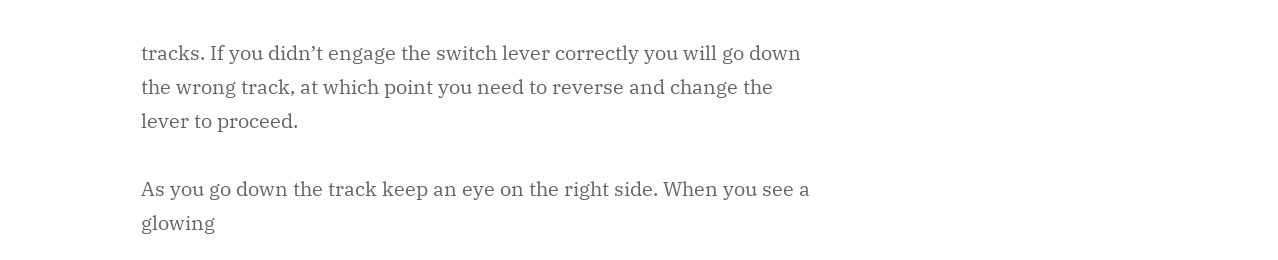tracks. If you didn’t engage the switch lever correctly you will go down the wrong track, at which point you need to reverse and change the lever to proceed.

As you go down the track keep an eye on the right side. When you see a glowing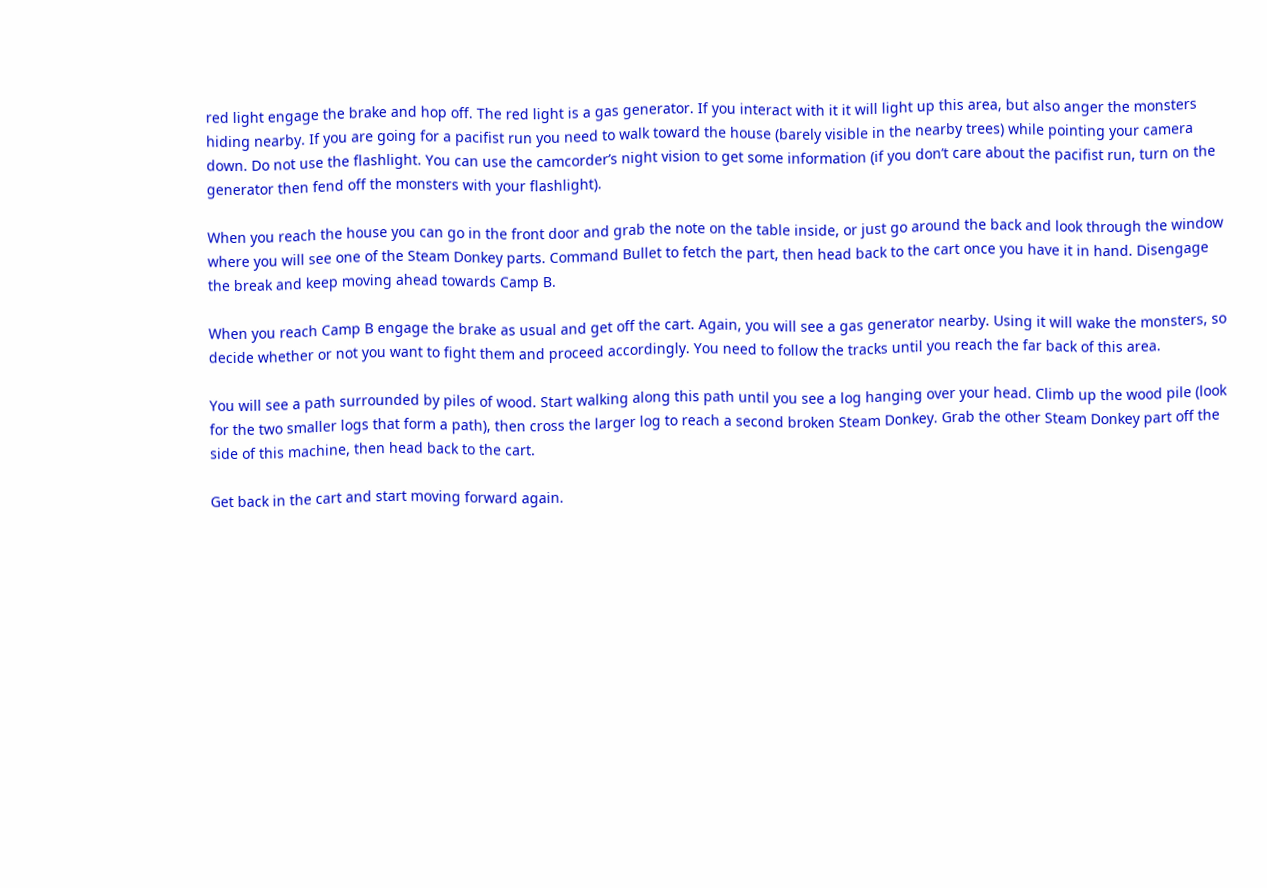red light engage the brake and hop off. The red light is a gas generator. If you interact with it it will light up this area, but also anger the monsters hiding nearby. If you are going for a pacifist run you need to walk toward the house (barely visible in the nearby trees) while pointing your camera down. Do not use the flashlight. You can use the camcorder’s night vision to get some information (if you don’t care about the pacifist run, turn on the generator then fend off the monsters with your flashlight).

When you reach the house you can go in the front door and grab the note on the table inside, or just go around the back and look through the window where you will see one of the Steam Donkey parts. Command Bullet to fetch the part, then head back to the cart once you have it in hand. Disengage the break and keep moving ahead towards Camp B.

When you reach Camp B engage the brake as usual and get off the cart. Again, you will see a gas generator nearby. Using it will wake the monsters, so decide whether or not you want to fight them and proceed accordingly. You need to follow the tracks until you reach the far back of this area.

You will see a path surrounded by piles of wood. Start walking along this path until you see a log hanging over your head. Climb up the wood pile (look for the two smaller logs that form a path), then cross the larger log to reach a second broken Steam Donkey. Grab the other Steam Donkey part off the side of this machine, then head back to the cart.

Get back in the cart and start moving forward again.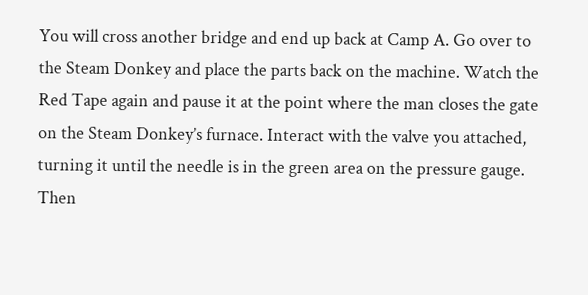You will cross another bridge and end up back at Camp A. Go over to the Steam Donkey and place the parts back on the machine. Watch the Red Tape again and pause it at the point where the man closes the gate on the Steam Donkey’s furnace. Interact with the valve you attached, turning it until the needle is in the green area on the pressure gauge. Then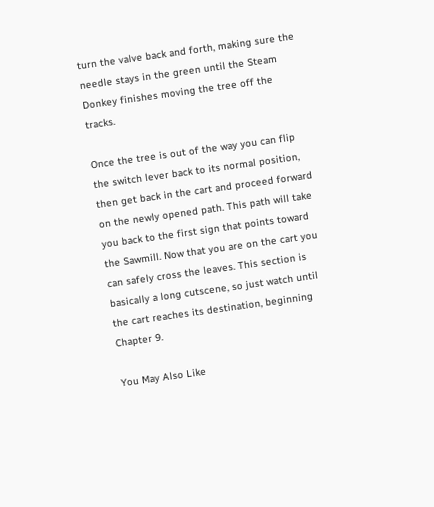turn the valve back and forth, making sure the needle stays in the green until the Steam Donkey finishes moving the tree off the tracks.

Once the tree is out of the way you can flip the switch lever back to its normal position, then get back in the cart and proceed forward on the newly opened path. This path will take you back to the first sign that points toward the Sawmill. Now that you are on the cart you can safely cross the leaves. This section is basically a long cutscene, so just watch until the cart reaches its destination, beginning Chapter 9.

You May Also Like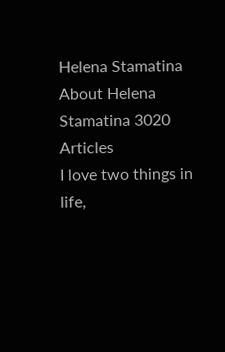Helena Stamatina
About Helena Stamatina 3020 Articles
I love two things in life,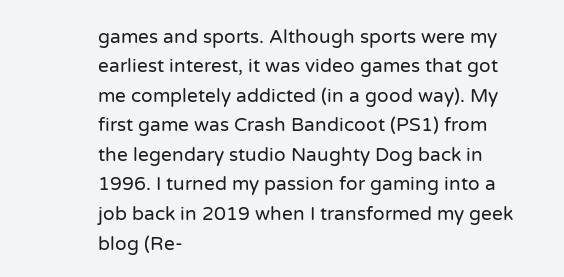games and sports. Although sports were my earliest interest, it was video games that got me completely addicted (in a good way). My first game was Crash Bandicoot (PS1) from the legendary studio Naughty Dog back in 1996. I turned my passion for gaming into a job back in 2019 when I transformed my geek blog (Re-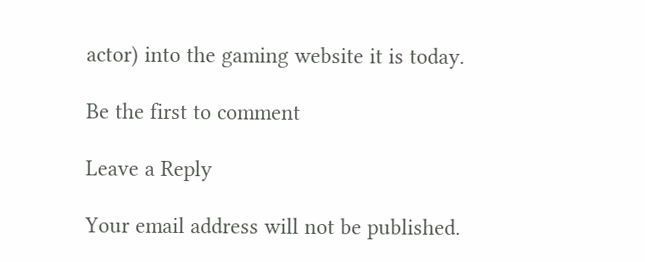actor) into the gaming website it is today.

Be the first to comment

Leave a Reply

Your email address will not be published.